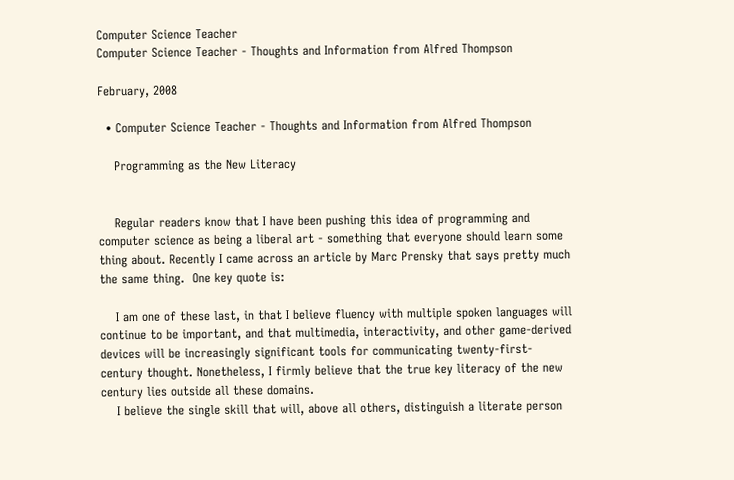Computer Science Teacher
Computer Science Teacher - Thoughts and Information from Alfred Thompson

February, 2008

  • Computer Science Teacher - Thoughts and Information from Alfred Thompson

    Programming as the New Literacy


    Regular readers know that I have been pushing this idea of programming and computer science as being a liberal art - something that everyone should learn some thing about. Recently I came across an article by Marc Prensky that says pretty much the same thing.  One key quote is:

    I am one of these last, in that I believe fluency with multiple spoken languages will continue to be important, and that multimedia, interactivity, and other game-derived devices will be increasingly significant tools for communicating twenty-first-century thought. Nonetheless, I firmly believe that the true key literacy of the new century lies outside all these domains.
    I believe the single skill that will, above all others, distinguish a literate person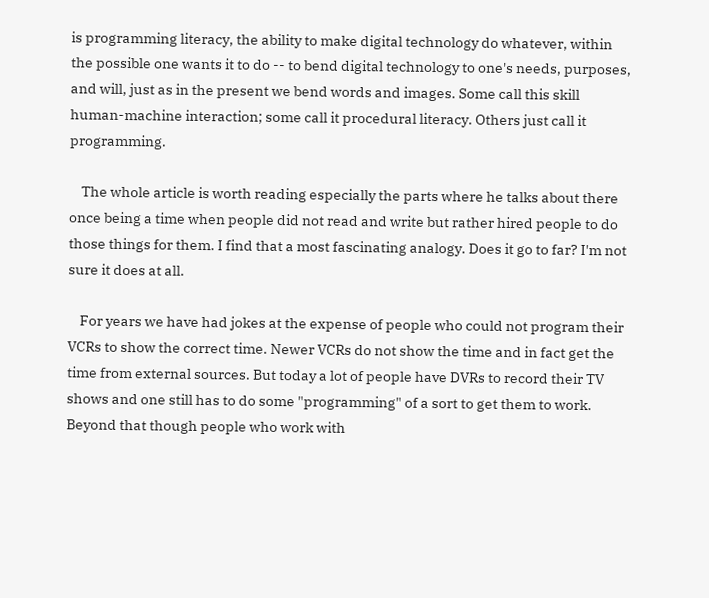is programming literacy, the ability to make digital technology do whatever, within the possible one wants it to do -- to bend digital technology to one's needs, purposes, and will, just as in the present we bend words and images. Some call this skill human-machine interaction; some call it procedural literacy. Others just call it programming.

    The whole article is worth reading especially the parts where he talks about there once being a time when people did not read and write but rather hired people to do those things for them. I find that a most fascinating analogy. Does it go to far? I'm not sure it does at all.

    For years we have had jokes at the expense of people who could not program their VCRs to show the correct time. Newer VCRs do not show the time and in fact get the time from external sources. But today a lot of people have DVRs to record their TV shows and one still has to do some "programming" of a sort to get them to work. Beyond that though people who work with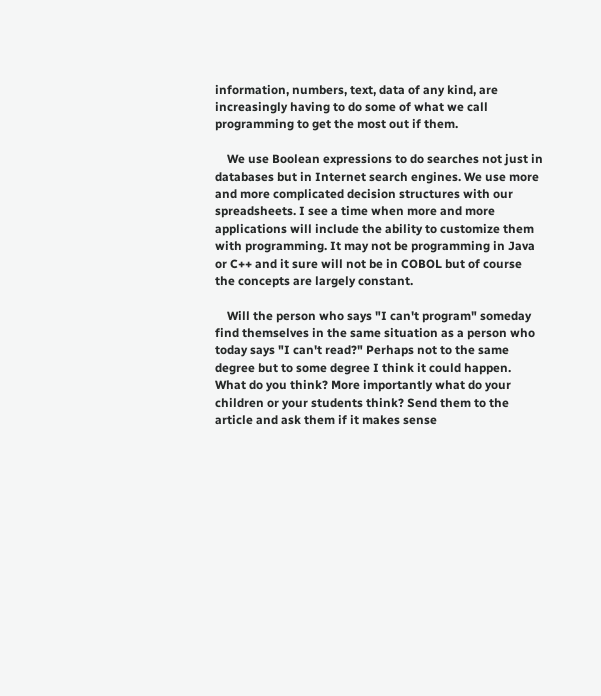information, numbers, text, data of any kind, are increasingly having to do some of what we call programming to get the most out if them.

    We use Boolean expressions to do searches not just in databases but in Internet search engines. We use more and more complicated decision structures with our spreadsheets. I see a time when more and more applications will include the ability to customize them with programming. It may not be programming in Java or C++ and it sure will not be in COBOL but of course the concepts are largely constant.

    Will the person who says "I can't program" someday find themselves in the same situation as a person who today says "I can't read?" Perhaps not to the same degree but to some degree I think it could happen. What do you think? More importantly what do your children or your students think? Send them to the article and ask them if it makes sense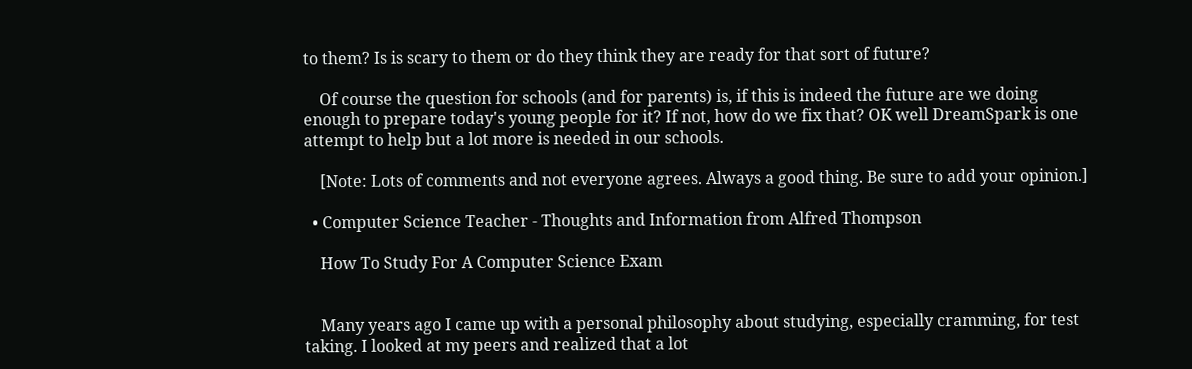to them? Is is scary to them or do they think they are ready for that sort of future?

    Of course the question for schools (and for parents) is, if this is indeed the future are we doing enough to prepare today's young people for it? If not, how do we fix that? OK well DreamSpark is one attempt to help but a lot more is needed in our schools.

    [Note: Lots of comments and not everyone agrees. Always a good thing. Be sure to add your opinion.]

  • Computer Science Teacher - Thoughts and Information from Alfred Thompson

    How To Study For A Computer Science Exam


    Many years ago I came up with a personal philosophy about studying, especially cramming, for test taking. I looked at my peers and realized that a lot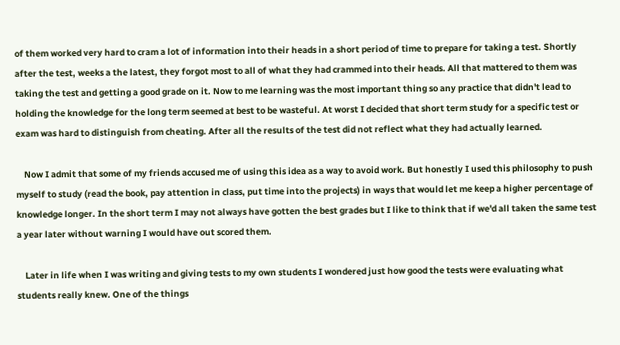of them worked very hard to cram a lot of information into their heads in a short period of time to prepare for taking a test. Shortly after the test, weeks a the latest, they forgot most to all of what they had crammed into their heads. All that mattered to them was taking the test and getting a good grade on it. Now to me learning was the most important thing so any practice that didn't lead to holding the knowledge for the long term seemed at best to be wasteful. At worst I decided that short term study for a specific test or exam was hard to distinguish from cheating. After all the results of the test did not reflect what they had actually learned.

    Now I admit that some of my friends accused me of using this idea as a way to avoid work. But honestly I used this philosophy to push myself to study (read the book, pay attention in class, put time into the projects) in ways that would let me keep a higher percentage of knowledge longer. In the short term I may not always have gotten the best grades but I like to think that if we'd all taken the same test a year later without warning I would have out scored them.

    Later in life when I was writing and giving tests to my own students I wondered just how good the tests were evaluating what students really knew. One of the things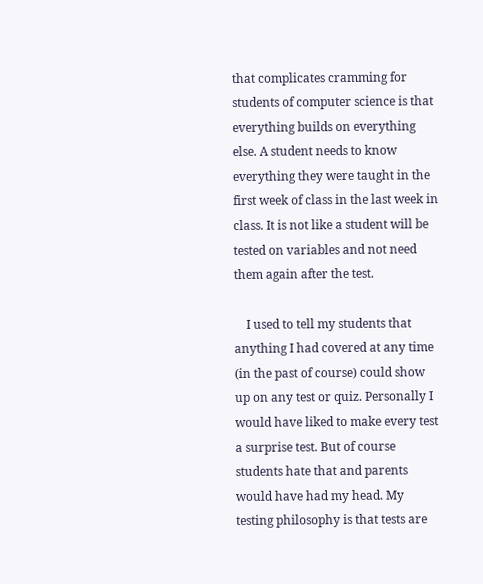that complicates cramming for students of computer science is that everything builds on everything else. A student needs to know everything they were taught in the first week of class in the last week in class. It is not like a student will be tested on variables and not need them again after the test.

    I used to tell my students that anything I had covered at any time (in the past of course) could show up on any test or quiz. Personally I would have liked to make every test a surprise test. But of course students hate that and parents would have had my head. My testing philosophy is that tests are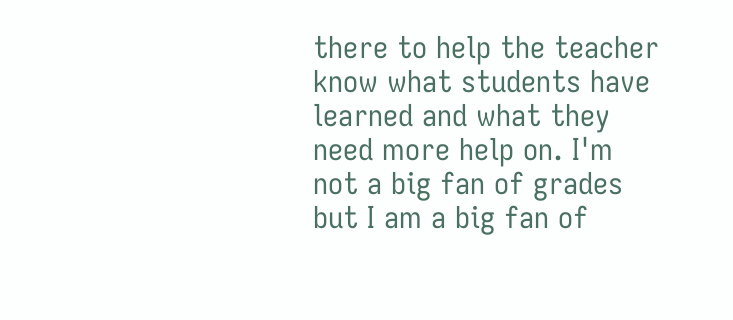there to help the teacher know what students have learned and what they need more help on. I'm not a big fan of grades but I am a big fan of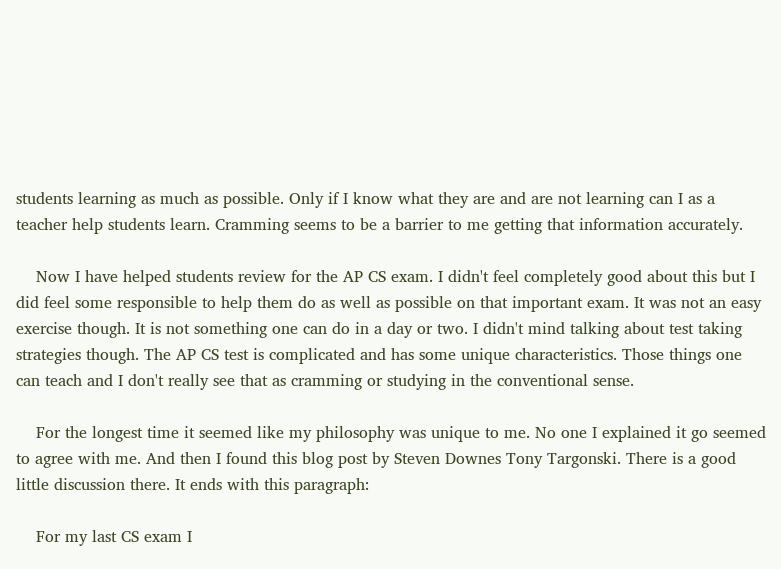students learning as much as possible. Only if I know what they are and are not learning can I as a teacher help students learn. Cramming seems to be a barrier to me getting that information accurately.

    Now I have helped students review for the AP CS exam. I didn't feel completely good about this but I did feel some responsible to help them do as well as possible on that important exam. It was not an easy exercise though. It is not something one can do in a day or two. I didn't mind talking about test taking strategies though. The AP CS test is complicated and has some unique characteristics. Those things one can teach and I don't really see that as cramming or studying in the conventional sense.

    For the longest time it seemed like my philosophy was unique to me. No one I explained it go seemed to agree with me. And then I found this blog post by Steven Downes Tony Targonski. There is a good little discussion there. It ends with this paragraph:

    For my last CS exam I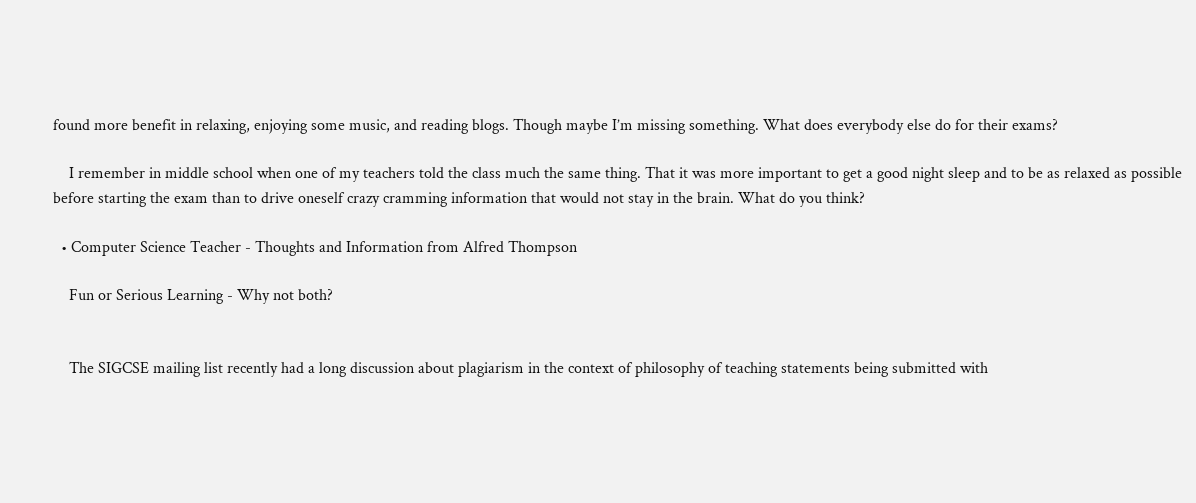found more benefit in relaxing, enjoying some music, and reading blogs. Though maybe I’m missing something. What does everybody else do for their exams?

    I remember in middle school when one of my teachers told the class much the same thing. That it was more important to get a good night sleep and to be as relaxed as possible before starting the exam than to drive oneself crazy cramming information that would not stay in the brain. What do you think?

  • Computer Science Teacher - Thoughts and Information from Alfred Thompson

    Fun or Serious Learning - Why not both?


    The SIGCSE mailing list recently had a long discussion about plagiarism in the context of philosophy of teaching statements being submitted with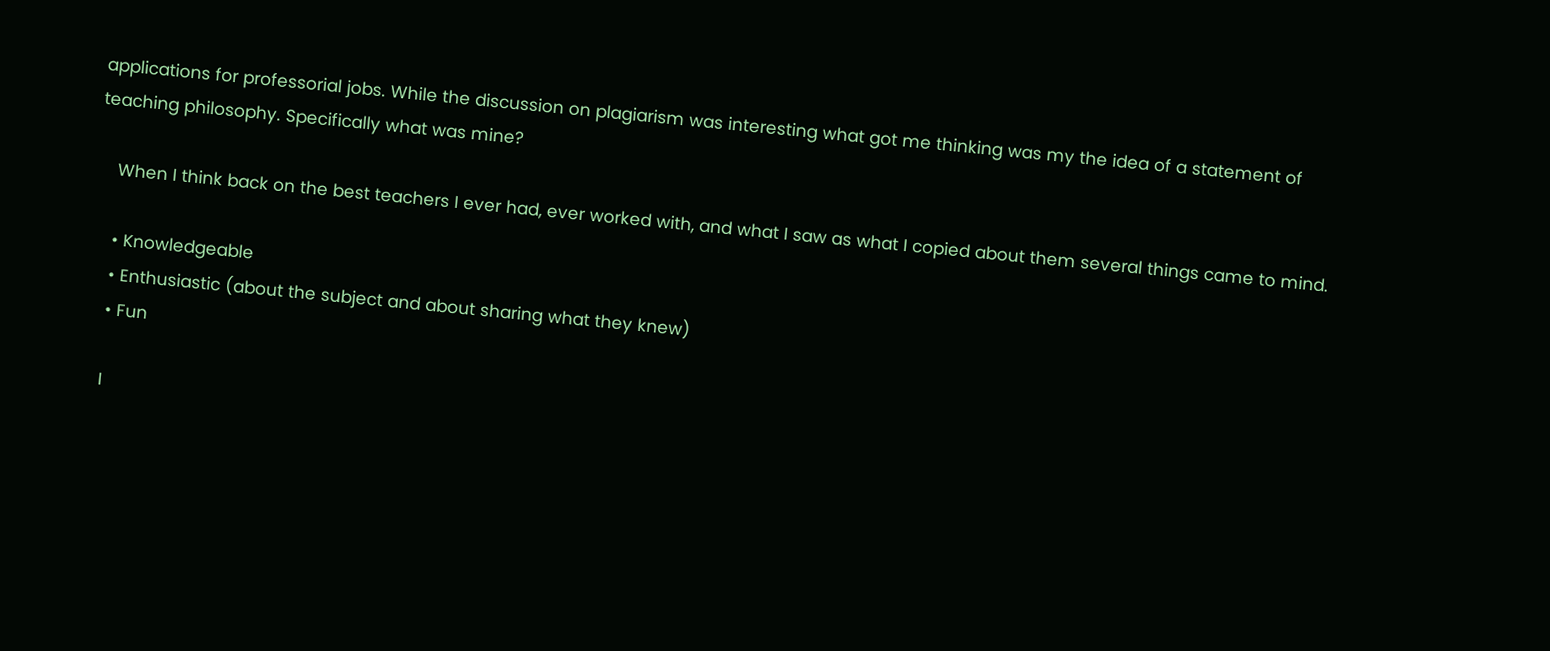applications for professorial jobs. While the discussion on plagiarism was interesting what got me thinking was my the idea of a statement of teaching philosophy. Specifically what was mine?

    When I think back on the best teachers I ever had, ever worked with, and what I saw as what I copied about them several things came to mind.

    • Knowledgeable
    • Enthusiastic (about the subject and about sharing what they knew)
    • Fun

    I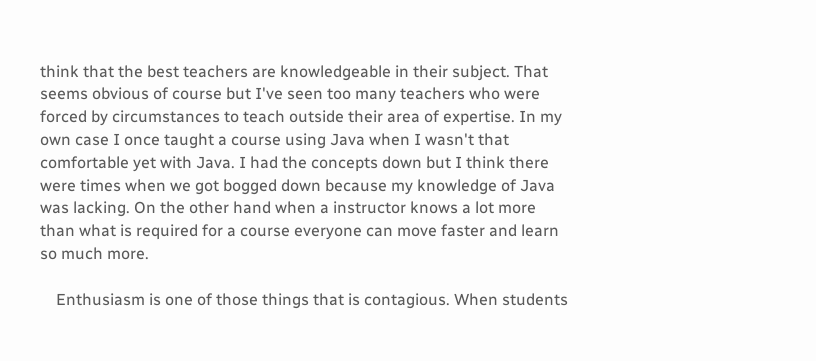think that the best teachers are knowledgeable in their subject. That seems obvious of course but I've seen too many teachers who were forced by circumstances to teach outside their area of expertise. In my own case I once taught a course using Java when I wasn't that comfortable yet with Java. I had the concepts down but I think there were times when we got bogged down because my knowledge of Java was lacking. On the other hand when a instructor knows a lot more than what is required for a course everyone can move faster and learn so much more.

    Enthusiasm is one of those things that is contagious. When students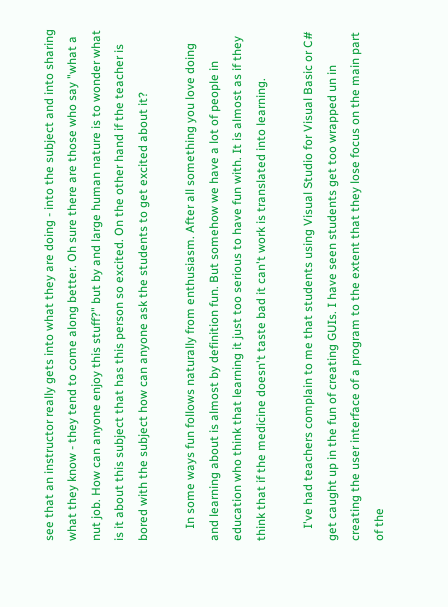see that an instructor really gets into what they are doing - into the subject and into sharing what they know - they tend to come along better. Oh sure there are those who say "what a nut job. How can anyone enjoy this stuff?" but by and large human nature is to wonder what is it about this subject that has this person so excited. On the other hand if the teacher is bored with the subject how can anyone ask the students to get excited about it?

    In some ways fun follows naturally from enthusiasm. After all something you love doing and learning about is almost by definition fun. But somehow we have a lot of people in education who think that learning it just too serious to have fun with. It is almost as if they think that if the medicine doesn't taste bad it can't work is translated into learning.

    I've had teachers complain to me that students using Visual Studio for Visual Basic or C# get caught up in the fun of creating GUIs. I have seen students get too wrapped un in creating the user interface of a program to the extent that they lose focus on the main part of the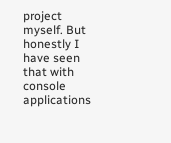project myself. But honestly I have seen that with console applications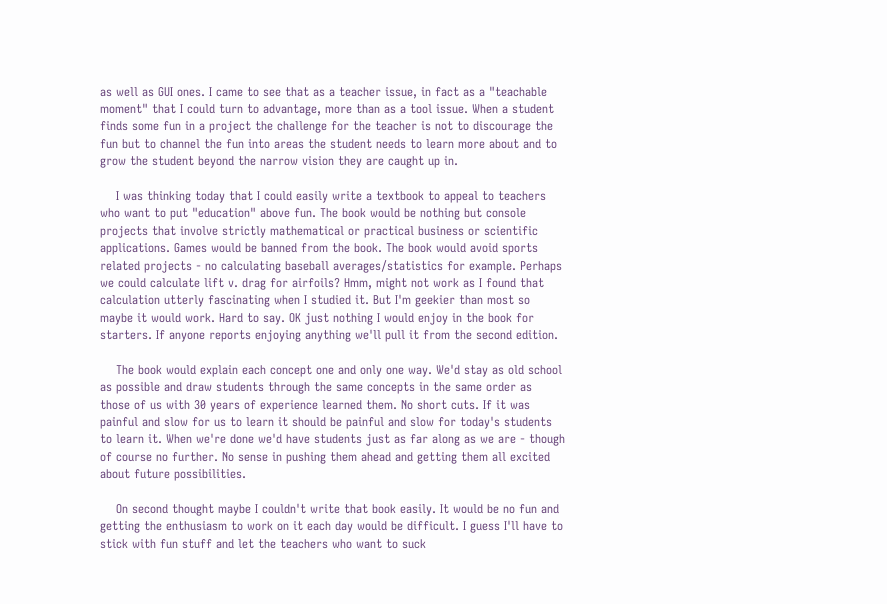as well as GUI ones. I came to see that as a teacher issue, in fact as a "teachable moment" that I could turn to advantage, more than as a tool issue. When a student finds some fun in a project the challenge for the teacher is not to discourage the fun but to channel the fun into areas the student needs to learn more about and to grow the student beyond the narrow vision they are caught up in.

    I was thinking today that I could easily write a textbook to appeal to teachers who want to put "education" above fun. The book would be nothing but console projects that involve strictly mathematical or practical business or scientific applications. Games would be banned from the book. The book would avoid sports related projects - no calculating baseball averages/statistics for example. Perhaps we could calculate lift v. drag for airfoils? Hmm, might not work as I found that calculation utterly fascinating when I studied it. But I'm geekier than most so maybe it would work. Hard to say. OK just nothing I would enjoy in the book for starters. If anyone reports enjoying anything we'll pull it from the second edition.

    The book would explain each concept one and only one way. We'd stay as old school as possible and draw students through the same concepts in the same order as those of us with 30 years of experience learned them. No short cuts. If it was painful and slow for us to learn it should be painful and slow for today's students to learn it. When we're done we'd have students just as far along as we are - though of course no further. No sense in pushing them ahead and getting them all excited about future possibilities.

    On second thought maybe I couldn't write that book easily. It would be no fun and getting the enthusiasm to work on it each day would be difficult. I guess I'll have to stick with fun stuff and let the teachers who want to suck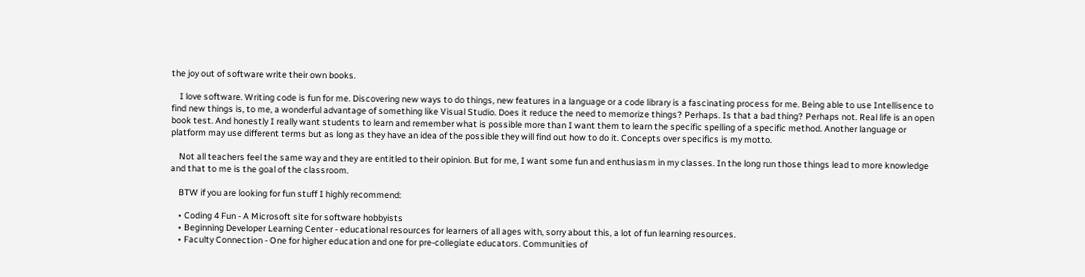the joy out of software write their own books.

    I love software. Writing code is fun for me. Discovering new ways to do things, new features in a language or a code library is a fascinating process for me. Being able to use Intellisence to find new things is, to me, a wonderful advantage of something like Visual Studio. Does it reduce the need to memorize things? Perhaps. Is that a bad thing? Perhaps not. Real life is an open book test. And honestly I really want students to learn and remember what is possible more than I want them to learn the specific spelling of a specific method. Another language or platform may use different terms but as long as they have an idea of the possible they will find out how to do it. Concepts over specifics is my motto.

    Not all teachers feel the same way and they are entitled to their opinion. But for me, I want some fun and enthusiasm in my classes. In the long run those things lead to more knowledge and that to me is the goal of the classroom.

    BTW if you are looking for fun stuff I highly recommend:

    • Coding 4 Fun - A Microsoft site for software hobbyists
    • Beginning Developer Learning Center - educational resources for learners of all ages with, sorry about this, a lot of fun learning resources.
    • Faculty Connection - One for higher education and one for pre-collegiate educators. Communities of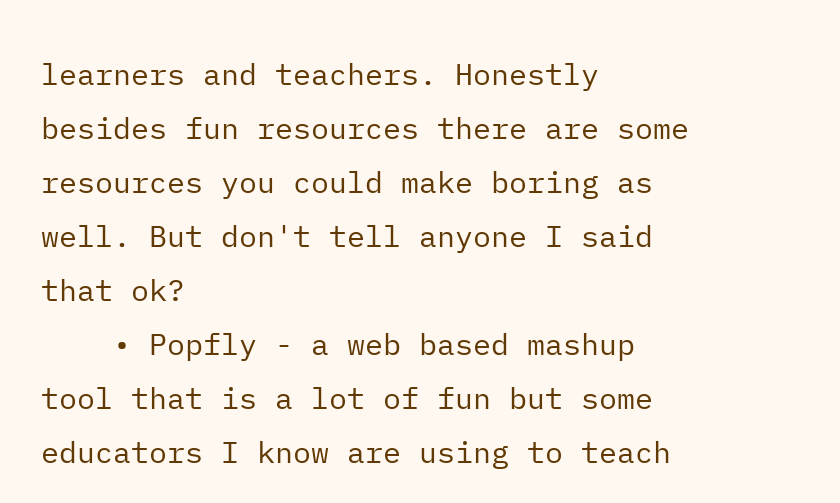learners and teachers. Honestly besides fun resources there are some resources you could make boring as well. But don't tell anyone I said that ok?
    • Popfly - a web based mashup tool that is a lot of fun but some educators I know are using to teach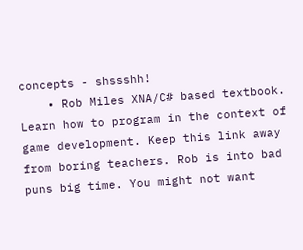concepts - shssshh!
    • Rob Miles XNA/C# based textbook. Learn how to program in the context of game development. Keep this link away from boring teachers. Rob is into bad puns big time. You might not want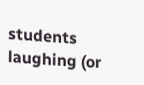students laughing (or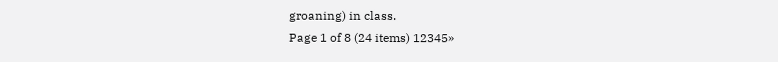groaning) in class.
Page 1 of 8 (24 items) 12345»